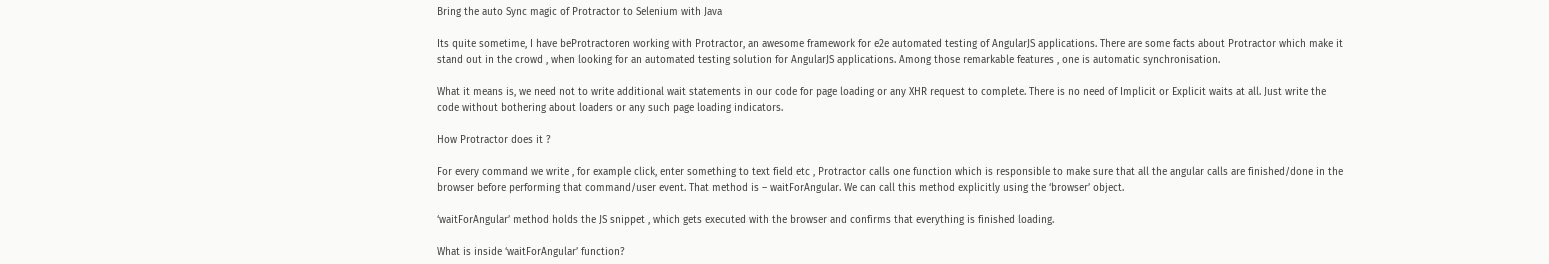Bring the auto Sync magic of Protractor to Selenium with Java

Its quite sometime, I have beProtractoren working with Protractor, an awesome framework for e2e automated testing of AngularJS applications. There are some facts about Protractor which make it stand out in the crowd , when looking for an automated testing solution for AngularJS applications. Among those remarkable features , one is automatic synchronisation.

What it means is, we need not to write additional wait statements in our code for page loading or any XHR request to complete. There is no need of Implicit or Explicit waits at all. Just write the code without bothering about loaders or any such page loading indicators.

How Protractor does it ?

For every command we write , for example click, enter something to text field etc , Protractor calls one function which is responsible to make sure that all the angular calls are finished/done in the browser before performing that command/user event. That method is – waitForAngular. We can call this method explicitly using the ‘browser’ object.

‘waitForAngular’ method holds the JS snippet , which gets executed with the browser and confirms that everything is finished loading.

What is inside ‘waitForAngular’ function?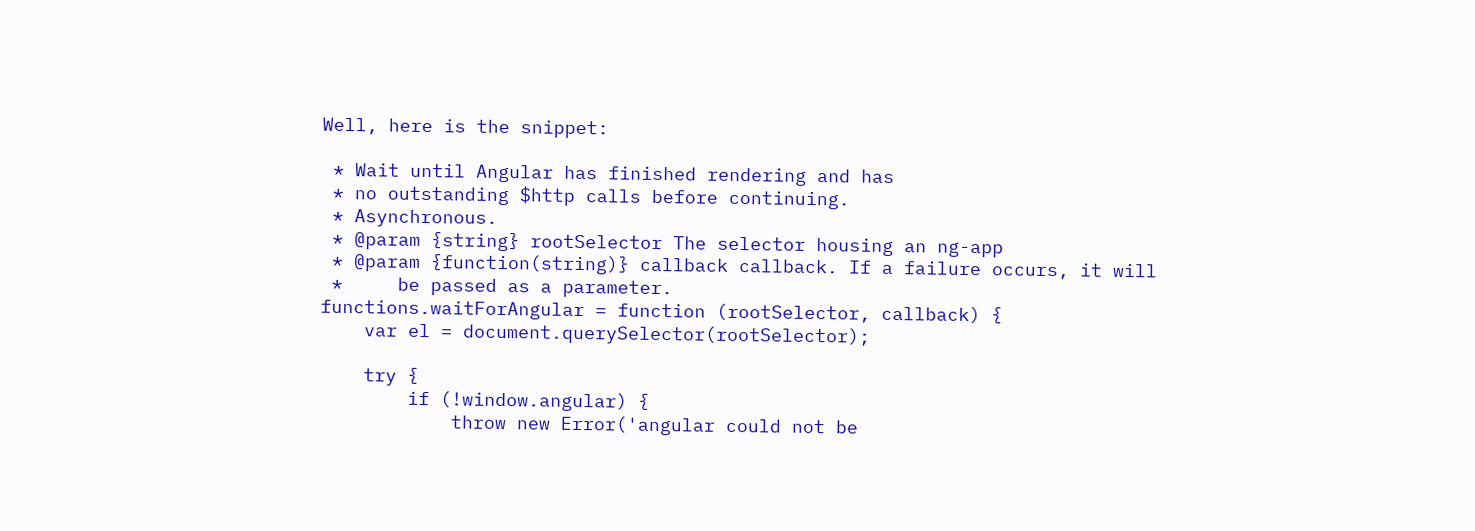Well, here is the snippet:

 * Wait until Angular has finished rendering and has
 * no outstanding $http calls before continuing.
 * Asynchronous.
 * @param {string} rootSelector The selector housing an ng-app
 * @param {function(string)} callback callback. If a failure occurs, it will
 *     be passed as a parameter.
functions.waitForAngular = function (rootSelector, callback) {
    var el = document.querySelector(rootSelector);

    try {
        if (!window.angular) {
            throw new Error('angular could not be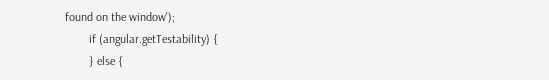found on the window');
        if (angular.getTestability) {
        } else {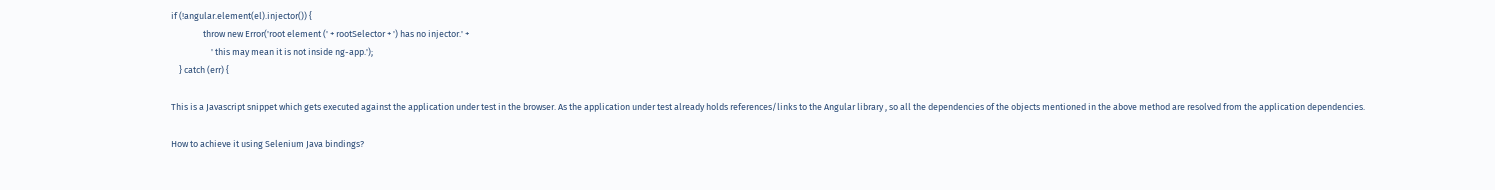if (!angular.element(el).injector()) {
                throw new Error('root element (' + rootSelector + ') has no injector.' +
                    ' this may mean it is not inside ng-app.');
    } catch (err) {

This is a Javascript snippet which gets executed against the application under test in the browser. As the application under test already holds references/links to the Angular library , so all the dependencies of the objects mentioned in the above method are resolved from the application dependencies.

How to achieve it using Selenium Java bindings?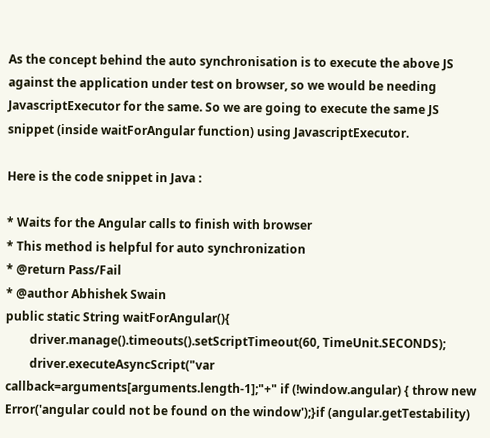As the concept behind the auto synchronisation is to execute the above JS against the application under test on browser, so we would be needing JavascriptExecutor for the same. So we are going to execute the same JS snippet (inside waitForAngular function) using JavascriptExecutor.

Here is the code snippet in Java :

* Waits for the Angular calls to finish with browser
* This method is helpful for auto synchronization
* @return Pass/Fail
* @author Abhishek Swain
public static String waitForAngular(){
        driver.manage().timeouts().setScriptTimeout(60, TimeUnit.SECONDS);
        driver.executeAsyncScript("var callback=arguments[arguments.length-1];"+" if (!window.angular) { throw new Error('angular could not be found on the window');}if (angular.getTestability)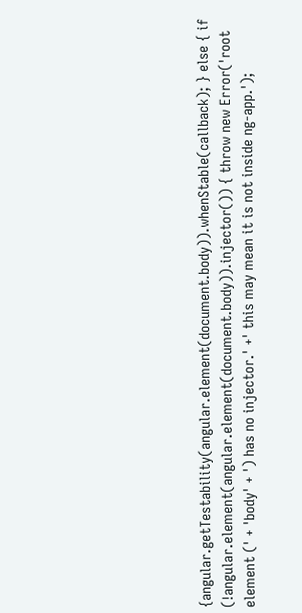{angular.getTestability(angular.element(document.body)).whenStable(callback); } else { if (!angular.element(angular.element(document.body)).injector()) { throw new Error('root element (' + 'body' + ') has no injector.' +' this may mean it is not inside ng-app.');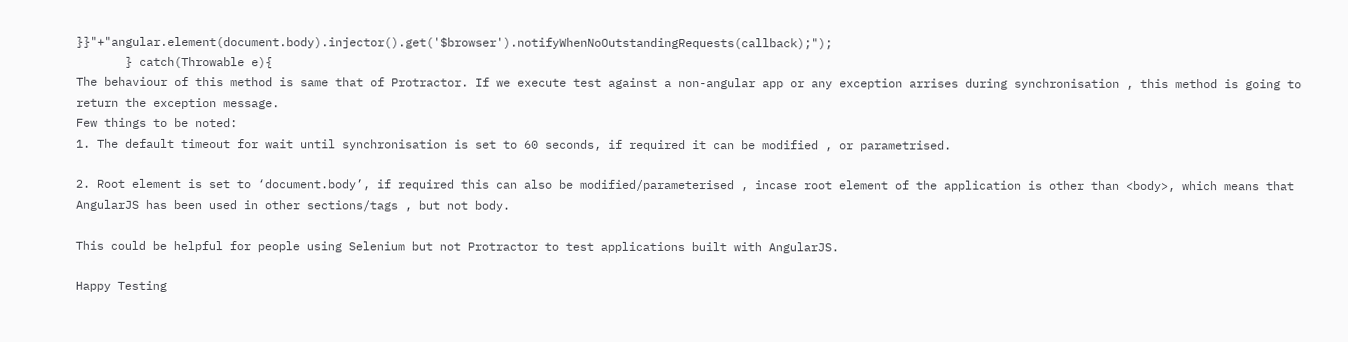}}"+"angular.element(document.body).injector().get('$browser').notifyWhenNoOutstandingRequests(callback);");
       } catch(Throwable e){
The behaviour of this method is same that of Protractor. If we execute test against a non-angular app or any exception arrises during synchronisation , this method is going to return the exception message.
Few things to be noted:
1. The default timeout for wait until synchronisation is set to 60 seconds, if required it can be modified , or parametrised.

2. Root element is set to ‘document.body’, if required this can also be modified/parameterised , incase root element of the application is other than <body>, which means that AngularJS has been used in other sections/tags , but not body.

This could be helpful for people using Selenium but not Protractor to test applications built with AngularJS.

Happy Testing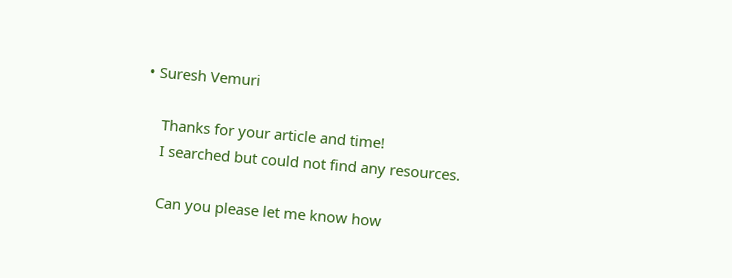• Suresh Vemuri

    Thanks for your article and time!
    I searched but could not find any resources.

    Can you please let me know how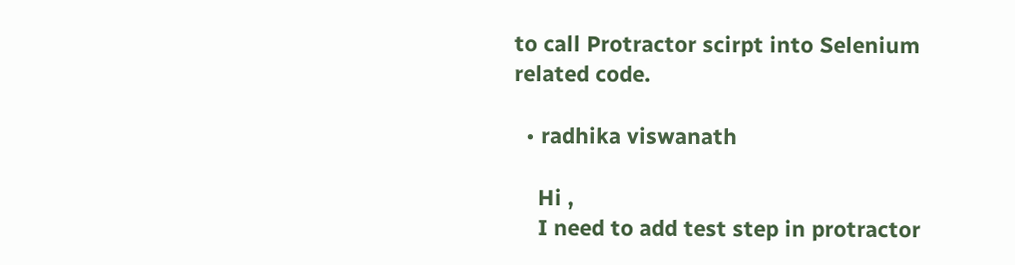to call Protractor scirpt into Selenium related code.

  • radhika viswanath

    Hi ,
    I need to add test step in protractor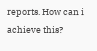reports. How can i achieve this?